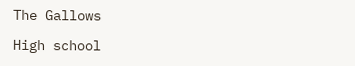The Gallows

High school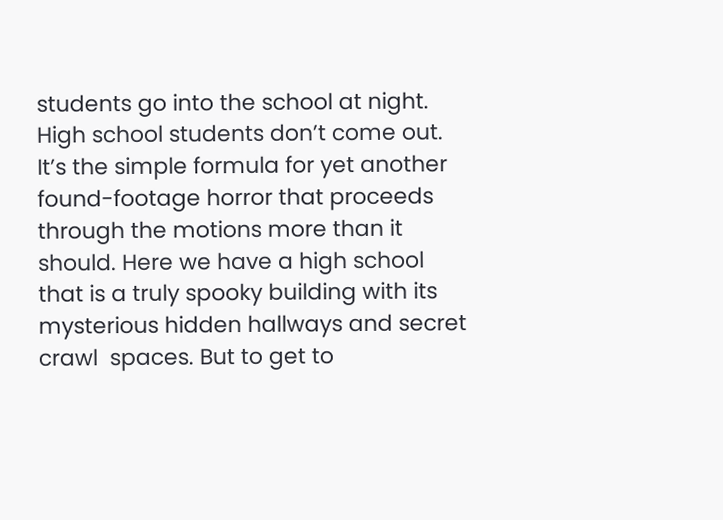students go into the school at night. High school students don’t come out. It’s the simple formula for yet another found-footage horror that proceeds through the motions more than it should. Here we have a high school that is a truly spooky building with its mysterious hidden hallways and secret crawl  spaces. But to get to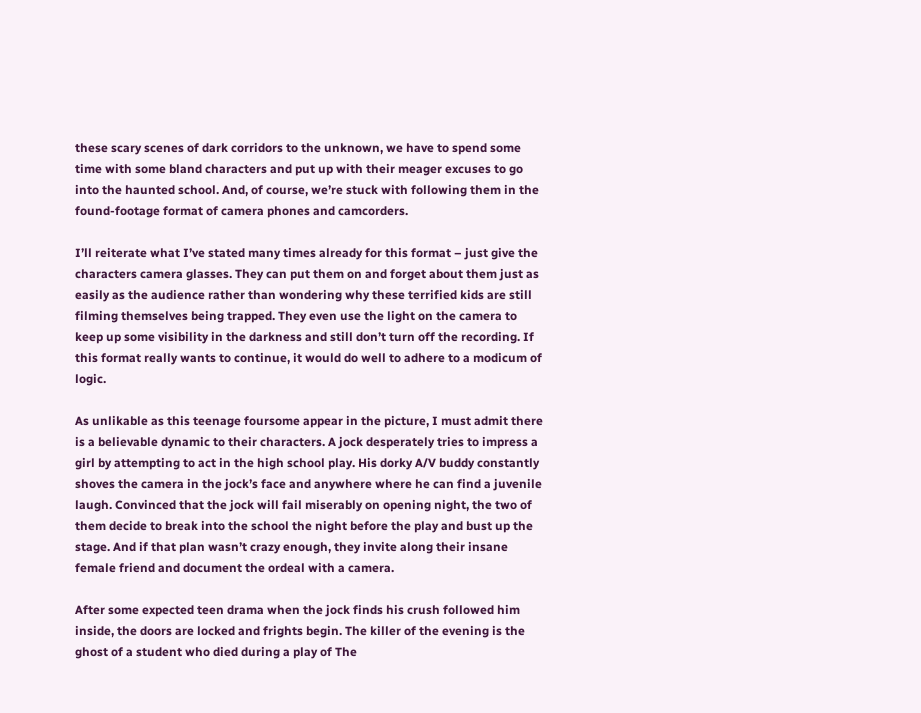these scary scenes of dark corridors to the unknown, we have to spend some time with some bland characters and put up with their meager excuses to go into the haunted school. And, of course, we’re stuck with following them in the found-footage format of camera phones and camcorders.

I’ll reiterate what I’ve stated many times already for this format – just give the characters camera glasses. They can put them on and forget about them just as easily as the audience rather than wondering why these terrified kids are still filming themselves being trapped. They even use the light on the camera to keep up some visibility in the darkness and still don’t turn off the recording. If this format really wants to continue, it would do well to adhere to a modicum of logic.

As unlikable as this teenage foursome appear in the picture, I must admit there is a believable dynamic to their characters. A jock desperately tries to impress a girl by attempting to act in the high school play. His dorky A/V buddy constantly shoves the camera in the jock’s face and anywhere where he can find a juvenile laugh. Convinced that the jock will fail miserably on opening night, the two of them decide to break into the school the night before the play and bust up the stage. And if that plan wasn’t crazy enough, they invite along their insane female friend and document the ordeal with a camera.

After some expected teen drama when the jock finds his crush followed him inside, the doors are locked and frights begin. The killer of the evening is the ghost of a student who died during a play of The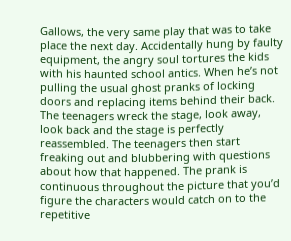Gallows, the very same play that was to take place the next day. Accidentally hung by faulty equipment, the angry soul tortures the kids with his haunted school antics. When he’s not pulling the usual ghost pranks of locking doors and replacing items behind their back. The teenagers wreck the stage, look away, look back and the stage is perfectly reassembled. The teenagers then start freaking out and blubbering with questions about how that happened. The prank is continuous throughout the picture that you’d figure the characters would catch on to the repetitive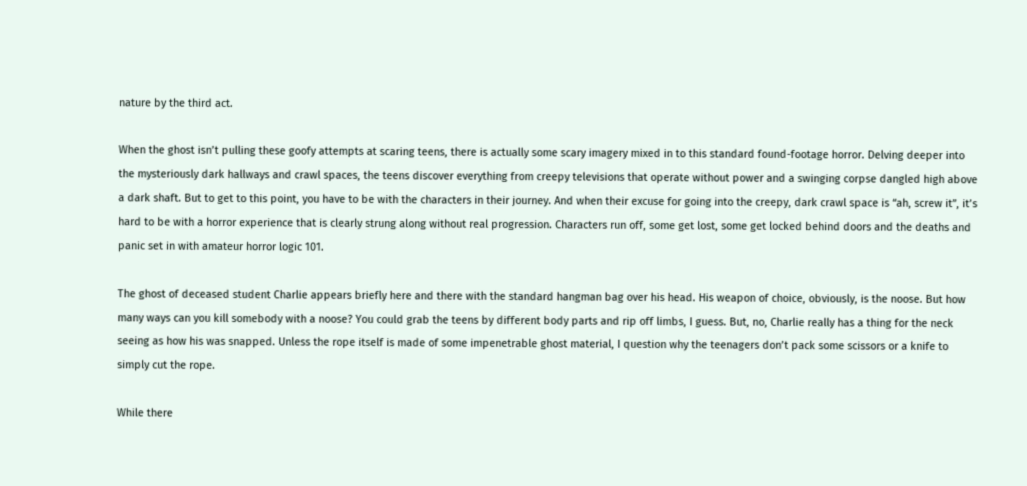nature by the third act.

When the ghost isn’t pulling these goofy attempts at scaring teens, there is actually some scary imagery mixed in to this standard found-footage horror. Delving deeper into the mysteriously dark hallways and crawl spaces, the teens discover everything from creepy televisions that operate without power and a swinging corpse dangled high above a dark shaft. But to get to this point, you have to be with the characters in their journey. And when their excuse for going into the creepy, dark crawl space is “ah, screw it”, it’s hard to be with a horror experience that is clearly strung along without real progression. Characters run off, some get lost, some get locked behind doors and the deaths and panic set in with amateur horror logic 101.

The ghost of deceased student Charlie appears briefly here and there with the standard hangman bag over his head. His weapon of choice, obviously, is the noose. But how many ways can you kill somebody with a noose? You could grab the teens by different body parts and rip off limbs, I guess. But, no, Charlie really has a thing for the neck seeing as how his was snapped. Unless the rope itself is made of some impenetrable ghost material, I question why the teenagers don’t pack some scissors or a knife to simply cut the rope.

While there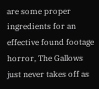are some proper ingredients for an effective found footage horror, The Gallows just never takes off as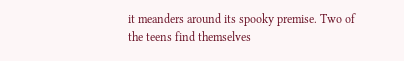it meanders around its spooky premise. Two of the teens find themselves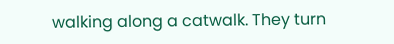walking along a catwalk. They turn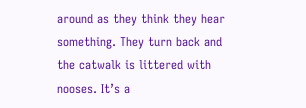around as they think they hear something. They turn back and the catwalk is littered with nooses. It’s a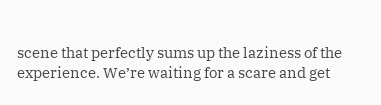scene that perfectly sums up the laziness of the experience. We’re waiting for a scare and get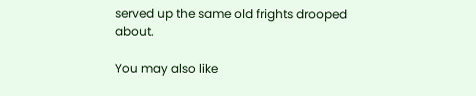served up the same old frights drooped about.

You may also like